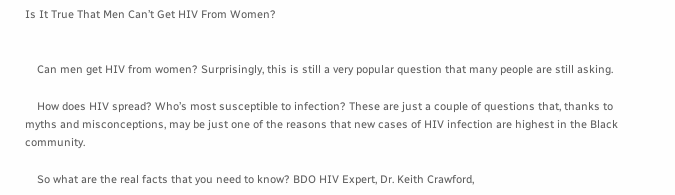Is It True That Men Can’t Get HIV From Women?


    Can men get HIV from women? Surprisingly, this is still a very popular question that many people are still asking.

    How does HIV spread? Who’s most susceptible to infection? These are just a couple of questions that, thanks to myths and misconceptions, may be just one of the reasons that new cases of HIV infection are highest in the Black community.

    So what are the real facts that you need to know? BDO HIV Expert, Dr. Keith Crawford,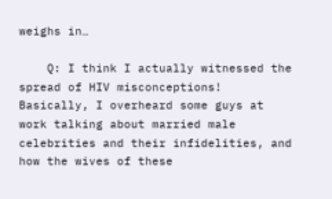weighs in…

    Q: I think I actually witnessed the spread of HIV misconceptions! Basically, I overheard some guys at work talking about married male celebrities and their infidelities, and how the wives of these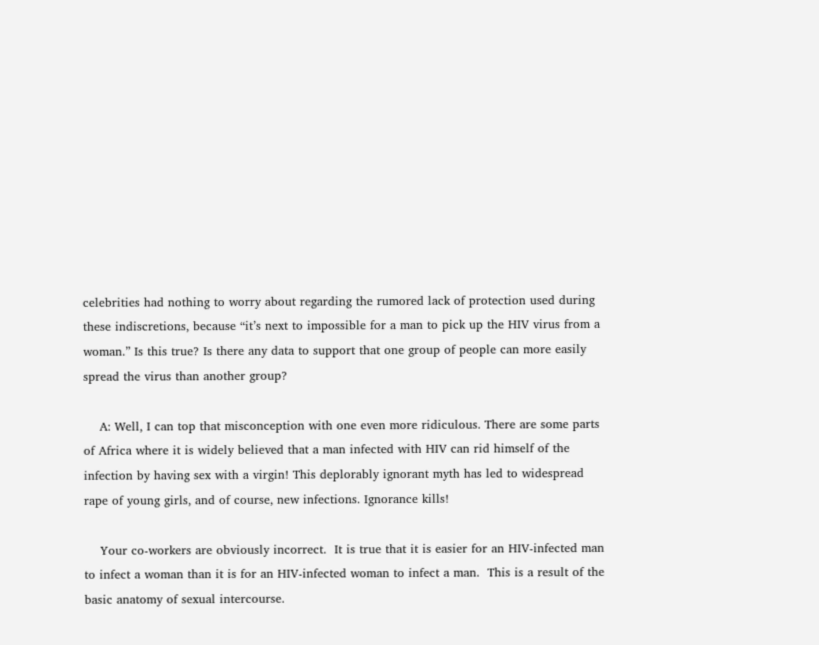celebrities had nothing to worry about regarding the rumored lack of protection used during these indiscretions, because “it’s next to impossible for a man to pick up the HIV virus from a woman.” Is this true? Is there any data to support that one group of people can more easily spread the virus than another group?

    A: Well, I can top that misconception with one even more ridiculous. There are some parts of Africa where it is widely believed that a man infected with HIV can rid himself of the infection by having sex with a virgin! This deplorably ignorant myth has led to widespread rape of young girls, and of course, new infections. Ignorance kills!

    Your co-workers are obviously incorrect.  It is true that it is easier for an HIV-infected man to infect a woman than it is for an HIV-infected woman to infect a man.  This is a result of the basic anatomy of sexual intercourse.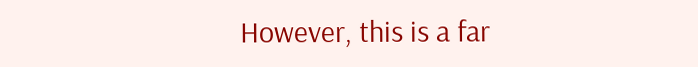However, this is a far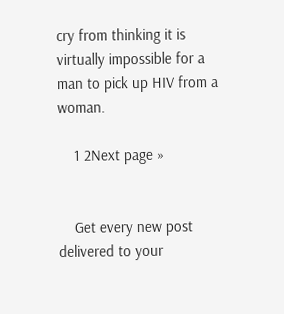cry from thinking it is virtually impossible for a man to pick up HIV from a woman.

    1 2Next page »


    Get every new post delivered to your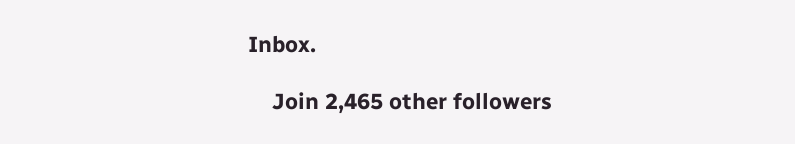Inbox.

    Join 2,465 other followers